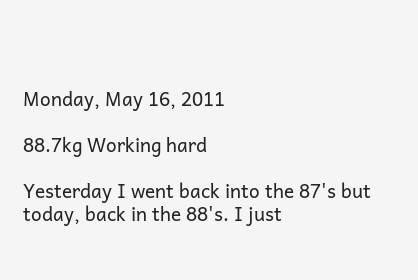Monday, May 16, 2011

88.7kg Working hard

Yesterday I went back into the 87's but today, back in the 88's. I just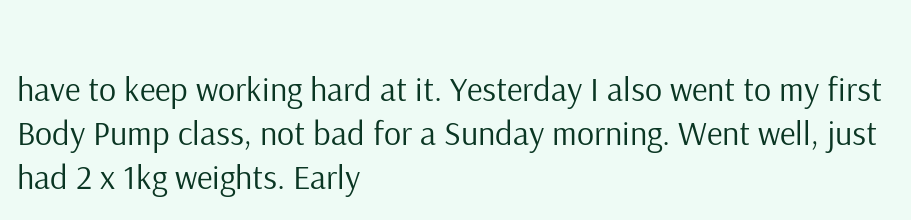have to keep working hard at it. Yesterday I also went to my first Body Pump class, not bad for a Sunday morning. Went well, just had 2 x 1kg weights. Early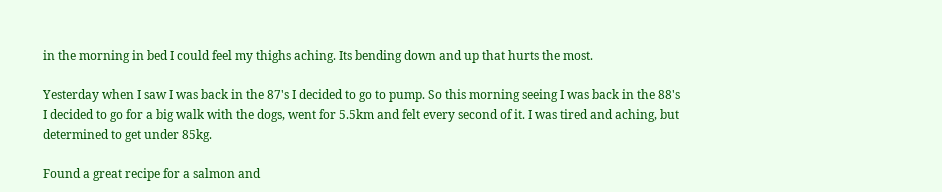in the morning in bed I could feel my thighs aching. Its bending down and up that hurts the most.

Yesterday when I saw I was back in the 87's I decided to go to pump. So this morning seeing I was back in the 88's I decided to go for a big walk with the dogs, went for 5.5km and felt every second of it. I was tired and aching, but determined to get under 85kg.

Found a great recipe for a salmon and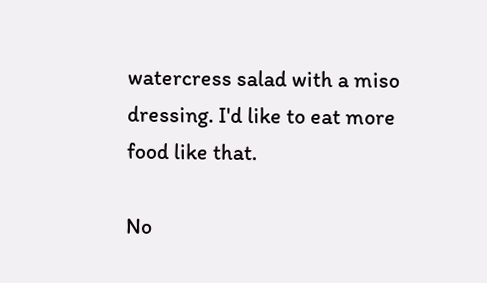watercress salad with a miso dressing. I'd like to eat more food like that.

No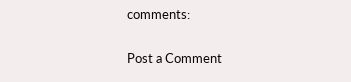comments:

Post a Comment